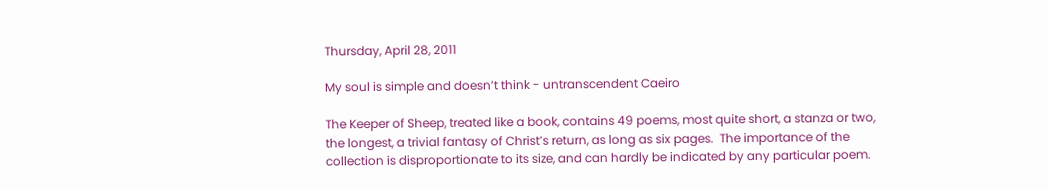Thursday, April 28, 2011

My soul is simple and doesn’t think - untranscendent Caeiro

The Keeper of Sheep, treated like a book, contains 49 poems, most quite short, a stanza or two, the longest, a trivial fantasy of Christ’s return, as long as six pages.  The importance of the collection is disproportionate to its size, and can hardly be indicated by any particular poem.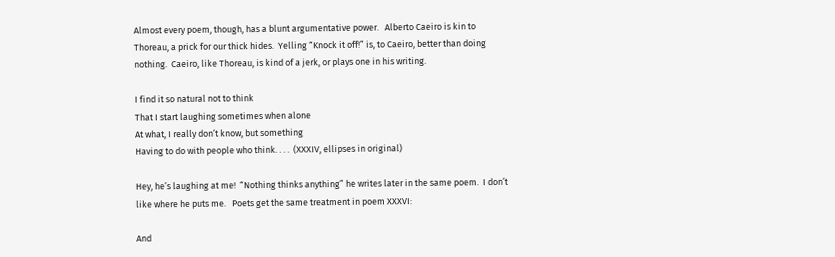Almost every poem, though, has a blunt argumentative power.   Alberto Caeiro is kin to Thoreau, a prick for our thick hides.  Yelling “Knock it off!” is, to Caeiro, better than doing nothing.  Caeiro, like Thoreau, is kind of a jerk, or plays one in his writing.

I find it so natural not to think
That I start laughing sometimes when alone
At what, I really don’t know, but something
Having to do with people who think. . . .  (XXXIV, ellipses in original)

Hey, he’s laughing at me!  “Nothing thinks anything” he writes later in the same poem.  I don’t like where he puts me.   Poets get the same treatment in poem XXXVI:

And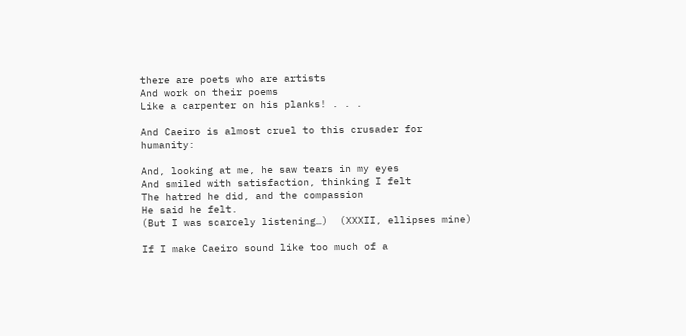there are poets who are artists
And work on their poems
Like a carpenter on his planks! . . .

And Caeiro is almost cruel to this crusader for humanity:

And, looking at me, he saw tears in my eyes
And smiled with satisfaction, thinking I felt
The hatred he did, and the compassion
He said he felt.
(But I was scarcely listening…)  (XXXII, ellipses mine)

If I make Caeiro sound like too much of a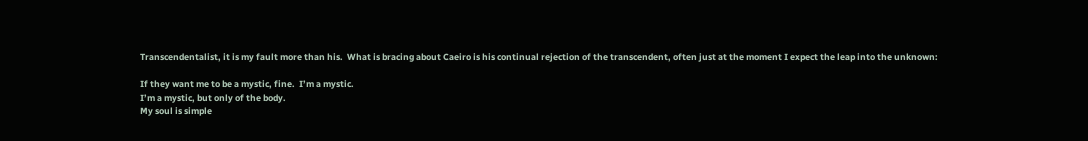Transcendentalist, it is my fault more than his.  What is bracing about Caeiro is his continual rejection of the transcendent, often just at the moment I expect the leap into the unknown:

If they want me to be a mystic, fine.  I’m a mystic.
I’m a mystic, but only of the body.
My soul is simple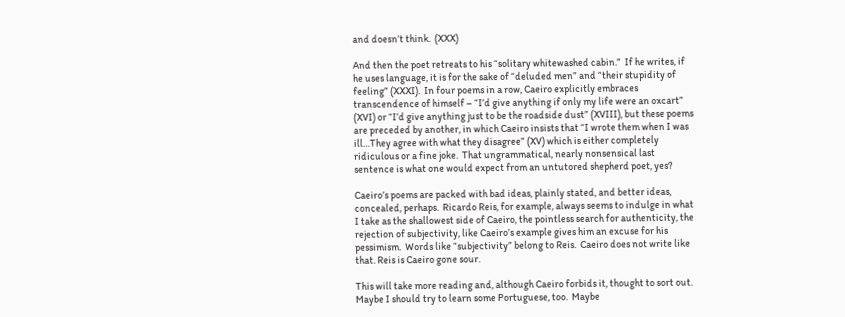and doesn’t think.  (XXX)

And then the poet retreats to his “solitary whitewashed cabin.”  If he writes, if he uses language, it is for the sake of “deluded men” and “their stupidity of feeling” (XXXI).  In four poems in a row, Caeiro explicitly embraces transcendence of himself – “I’d give anything if only my life were an oxcart” (XVI) or “I’d give anything just to be the roadside dust” (XVIII), but these poems are preceded by another, in which Caeiro insists that “I wrote them when I was ill…They agree with what they disagree” (XV) which is either completely ridiculous or a fine joke.  That ungrammatical, nearly nonsensical last sentence is what one would expect from an untutored shepherd poet, yes?

Caeiro’s poems are packed with bad ideas, plainly stated, and better ideas, concealed, perhaps.  Ricardo Reis, for example, always seems to indulge in what I take as the shallowest side of Caeiro, the pointless search for authenticity, the rejection of subjectivity, like Caeiro’s example gives him an excuse for his pessimism.  Words like “subjectivity” belong to Reis.  Caeiro does not write like that. Reis is Caeiro gone sour.

This will take more reading and, although Caeiro forbids it, thought to sort out.  Maybe I should try to learn some Portuguese, too.  Maybe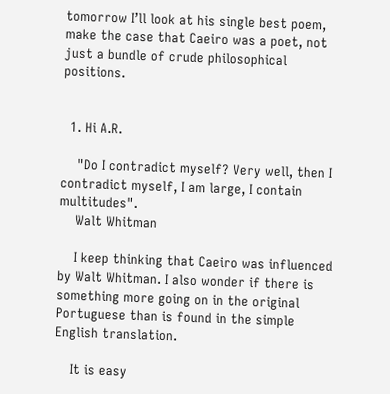tomorrow I’ll look at his single best poem, make the case that Caeiro was a poet, not just a bundle of crude philosophical positions.


  1. Hi A.R.

    "Do I contradict myself? Very well, then I contradict myself, I am large, I contain multitudes".
    Walt Whitman

    I keep thinking that Caeiro was influenced by Walt Whitman. I also wonder if there is something more going on in the original Portuguese than is found in the simple English translation.

    It is easy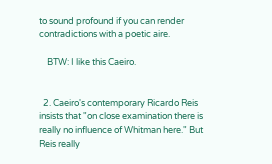to sound profound if you can render contradictions with a poetic aire.

    BTW: I like this Caeiro.


  2. Caeiro's contemporary Ricardo Reis insists that "on close examination there is really no influence of Whitman here." But Reis really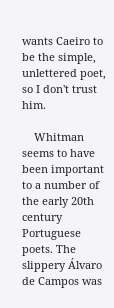wants Caeiro to be the simple, unlettered poet, so I don't trust him.

    Whitman seems to have been important to a number of the early 20th century Portuguese poets. The slippery Álvaro de Campos was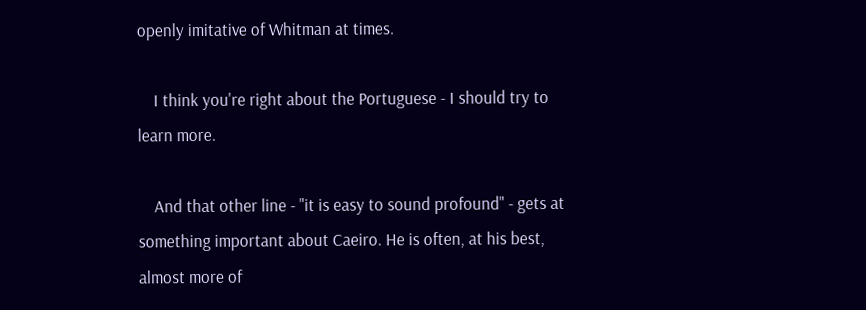openly imitative of Whitman at times.

    I think you're right about the Portuguese - I should try to learn more.

    And that other line - "it is easy to sound profound" - gets at something important about Caeiro. He is often, at his best, almost more of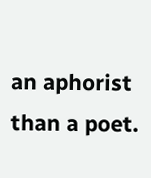an aphorist than a poet.